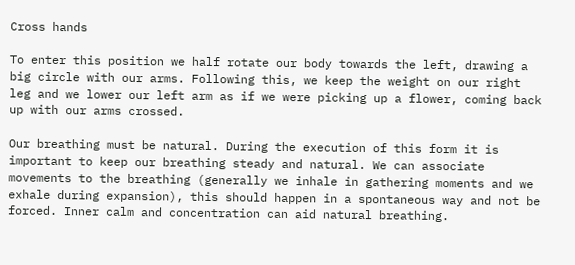Cross hands

To enter this position we half rotate our body towards the left, drawing a big circle with our arms. Following this, we keep the weight on our right leg and we lower our left arm as if we were picking up a flower, coming back up with our arms crossed.

Our breathing must be natural. During the execution of this form it is important to keep our breathing steady and natural. We can associate movements to the breathing (generally we inhale in gathering moments and we exhale during expansion), this should happen in a spontaneous way and not be forced. Inner calm and concentration can aid natural breathing.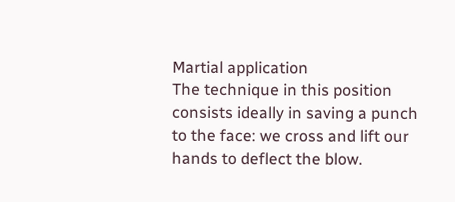Martial application
The technique in this position consists ideally in saving a punch to the face: we cross and lift our hands to deflect the blow.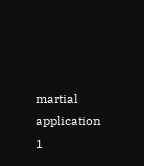martial application 1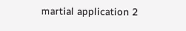martial application 2